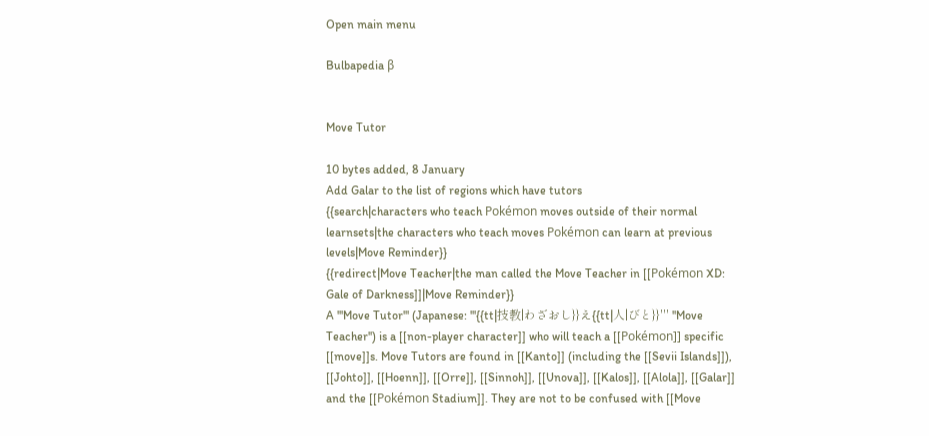Open main menu

Bulbapedia β


Move Tutor

10 bytes added, 8 January
Add Galar to the list of regions which have tutors
{{search|characters who teach Pokémon moves outside of their normal learnsets|the characters who teach moves Pokémon can learn at previous levels|Move Reminder}}
{{redirect|Move Teacher|the man called the Move Teacher in [[Pokémon XD: Gale of Darkness]]|Move Reminder}}
A '''Move Tutor''' (Japanese: '''{{tt|技教|わざおし}}え{{tt|人|びと}}''' ''Move Teacher'') is a [[non-player character]] who will teach a [[Pokémon]] specific [[move]]s. Move Tutors are found in [[Kanto]] (including the [[Sevii Islands]]), [[Johto]], [[Hoenn]], [[Orre]], [[Sinnoh]], [[Unova]], [[Kalos]], [[Alola]], [[Galar]] and the [[Pokémon Stadium]]. They are not to be confused with [[Move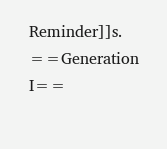Reminder]]s.
==Generation I==